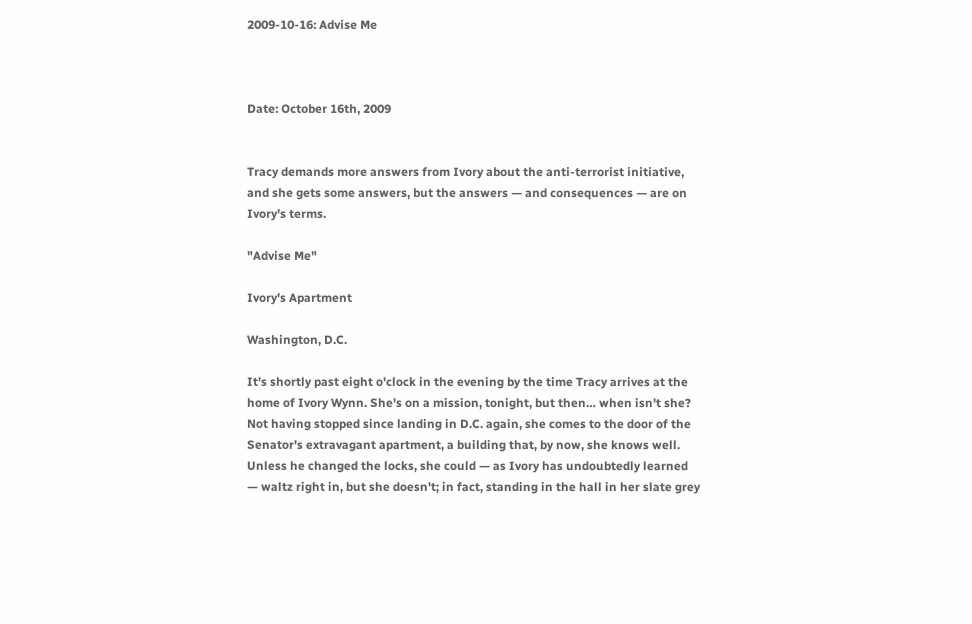2009-10-16: Advise Me



Date: October 16th, 2009


Tracy demands more answers from Ivory about the anti-terrorist initiative, and she gets some answers, but the answers — and consequences — are on Ivory's terms.

"Advise Me"

Ivory's Apartment

Washington, D.C.

It's shortly past eight o'clock in the evening by the time Tracy arrives at the home of Ivory Wynn. She's on a mission, tonight, but then… when isn't she? Not having stopped since landing in D.C. again, she comes to the door of the Senator's extravagant apartment, a building that, by now, she knows well. Unless he changed the locks, she could — as Ivory has undoubtedly learned — waltz right in, but she doesn't; in fact, standing in the hall in her slate grey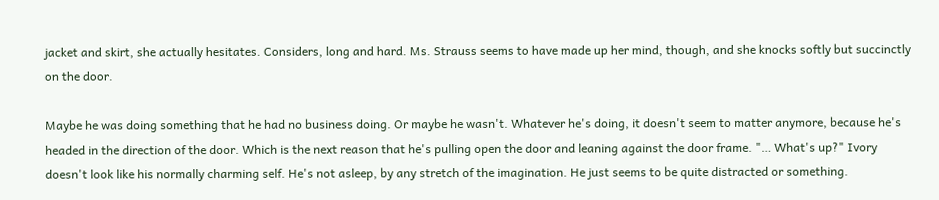jacket and skirt, she actually hesitates. Considers, long and hard. Ms. Strauss seems to have made up her mind, though, and she knocks softly but succinctly on the door.

Maybe he was doing something that he had no business doing. Or maybe he wasn't. Whatever he's doing, it doesn't seem to matter anymore, because he's headed in the direction of the door. Which is the next reason that he's pulling open the door and leaning against the door frame. "… What's up?" Ivory doesn't look like his normally charming self. He's not asleep, by any stretch of the imagination. He just seems to be quite distracted or something.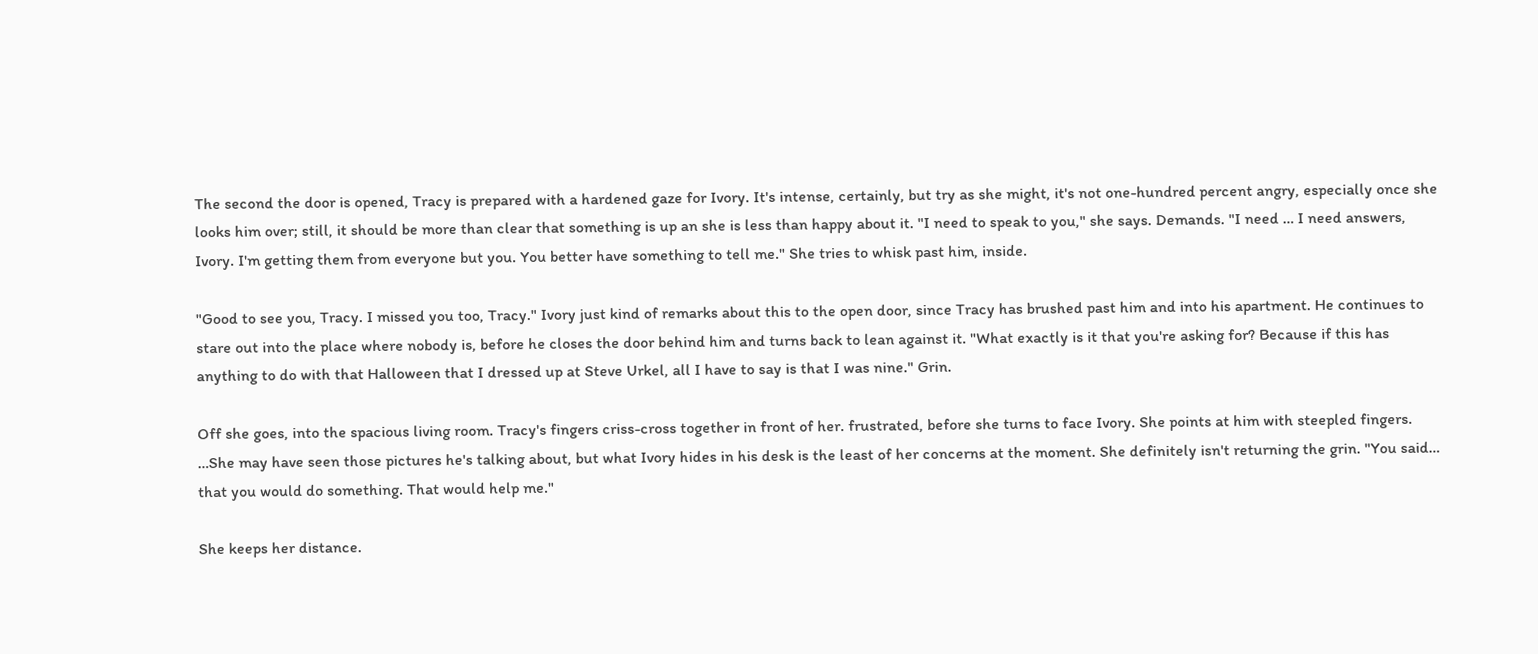The second the door is opened, Tracy is prepared with a hardened gaze for Ivory. It's intense, certainly, but try as she might, it's not one-hundred percent angry, especially once she looks him over; still, it should be more than clear that something is up an she is less than happy about it. "I need to speak to you," she says. Demands. "I need … I need answers, Ivory. I'm getting them from everyone but you. You better have something to tell me." She tries to whisk past him, inside.

"Good to see you, Tracy. I missed you too, Tracy." Ivory just kind of remarks about this to the open door, since Tracy has brushed past him and into his apartment. He continues to stare out into the place where nobody is, before he closes the door behind him and turns back to lean against it. "What exactly is it that you're asking for? Because if this has anything to do with that Halloween that I dressed up at Steve Urkel, all I have to say is that I was nine." Grin.

Off she goes, into the spacious living room. Tracy's fingers criss-cross together in front of her. frustrated, before she turns to face Ivory. She points at him with steepled fingers. …She may have seen those pictures he's talking about, but what Ivory hides in his desk is the least of her concerns at the moment. She definitely isn't returning the grin. "You said… that you would do something. That would help me."

She keeps her distance.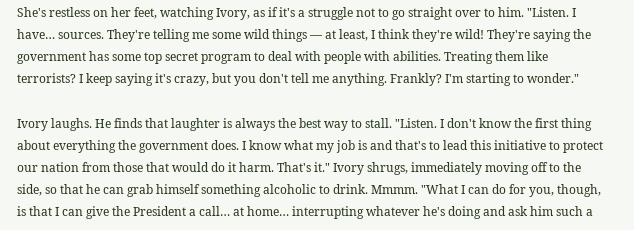She's restless on her feet, watching Ivory, as if it's a struggle not to go straight over to him. "Listen. I have… sources. They're telling me some wild things — at least, I think they're wild! They're saying the government has some top secret program to deal with people with abilities. Treating them like terrorists? I keep saying it's crazy, but you don't tell me anything. Frankly? I'm starting to wonder."

Ivory laughs. He finds that laughter is always the best way to stall. "Listen. I don't know the first thing about everything the government does. I know what my job is and that's to lead this initiative to protect our nation from those that would do it harm. That's it." Ivory shrugs, immediately moving off to the side, so that he can grab himself something alcoholic to drink. Mmmm. "What I can do for you, though, is that I can give the President a call… at home… interrupting whatever he's doing and ask him such a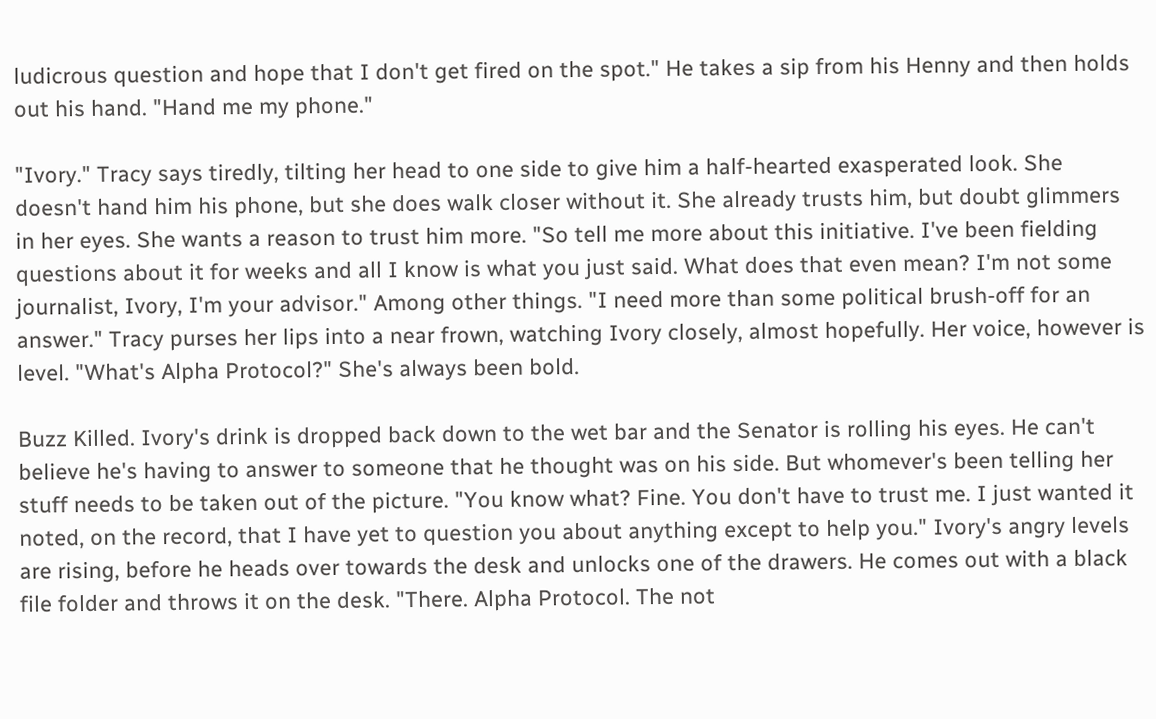ludicrous question and hope that I don't get fired on the spot." He takes a sip from his Henny and then holds out his hand. "Hand me my phone."

"Ivory." Tracy says tiredly, tilting her head to one side to give him a half-hearted exasperated look. She doesn't hand him his phone, but she does walk closer without it. She already trusts him, but doubt glimmers in her eyes. She wants a reason to trust him more. "So tell me more about this initiative. I've been fielding questions about it for weeks and all I know is what you just said. What does that even mean? I'm not some journalist, Ivory, I'm your advisor." Among other things. "I need more than some political brush-off for an answer." Tracy purses her lips into a near frown, watching Ivory closely, almost hopefully. Her voice, however is level. "What's Alpha Protocol?" She's always been bold.

Buzz Killed. Ivory's drink is dropped back down to the wet bar and the Senator is rolling his eyes. He can't believe he's having to answer to someone that he thought was on his side. But whomever's been telling her stuff needs to be taken out of the picture. "You know what? Fine. You don't have to trust me. I just wanted it noted, on the record, that I have yet to question you about anything except to help you." Ivory's angry levels are rising, before he heads over towards the desk and unlocks one of the drawers. He comes out with a black file folder and throws it on the desk. "There. Alpha Protocol. The not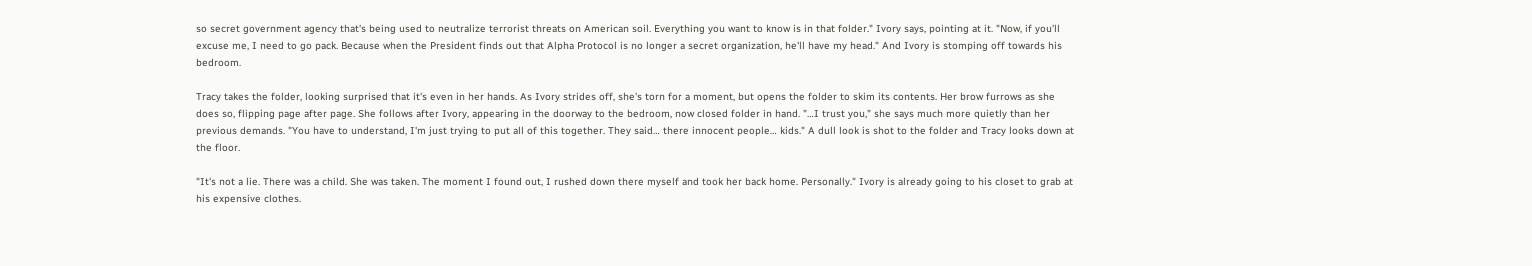so secret government agency that's being used to neutralize terrorist threats on American soil. Everything you want to know is in that folder." Ivory says, pointing at it. "Now, if you'll excuse me, I need to go pack. Because when the President finds out that Alpha Protocol is no longer a secret organization, he'll have my head." And Ivory is stomping off towards his bedroom.

Tracy takes the folder, looking surprised that it's even in her hands. As Ivory strides off, she's torn for a moment, but opens the folder to skim its contents. Her brow furrows as she does so, flipping page after page. She follows after Ivory, appearing in the doorway to the bedroom, now closed folder in hand. "…I trust you," she says much more quietly than her previous demands. "You have to understand, I'm just trying to put all of this together. They said… there innocent people… kids." A dull look is shot to the folder and Tracy looks down at the floor.

"It's not a lie. There was a child. She was taken. The moment I found out, I rushed down there myself and took her back home. Personally." Ivory is already going to his closet to grab at his expensive clothes.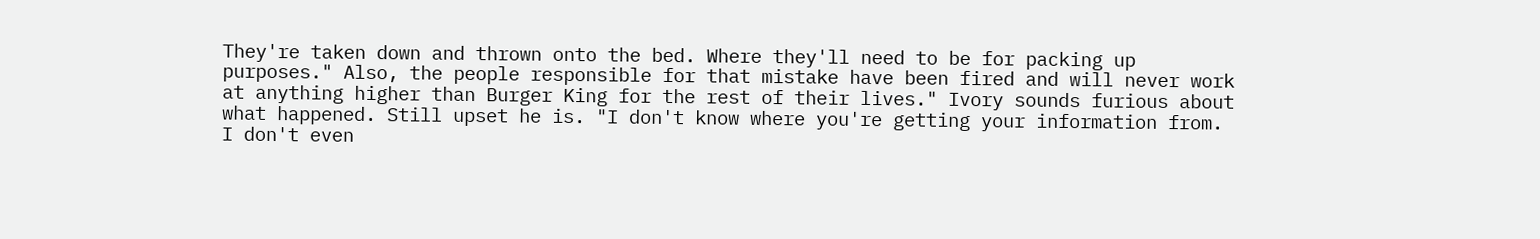They're taken down and thrown onto the bed. Where they'll need to be for packing up purposes." Also, the people responsible for that mistake have been fired and will never work at anything higher than Burger King for the rest of their lives." Ivory sounds furious about what happened. Still upset he is. "I don't know where you're getting your information from. I don't even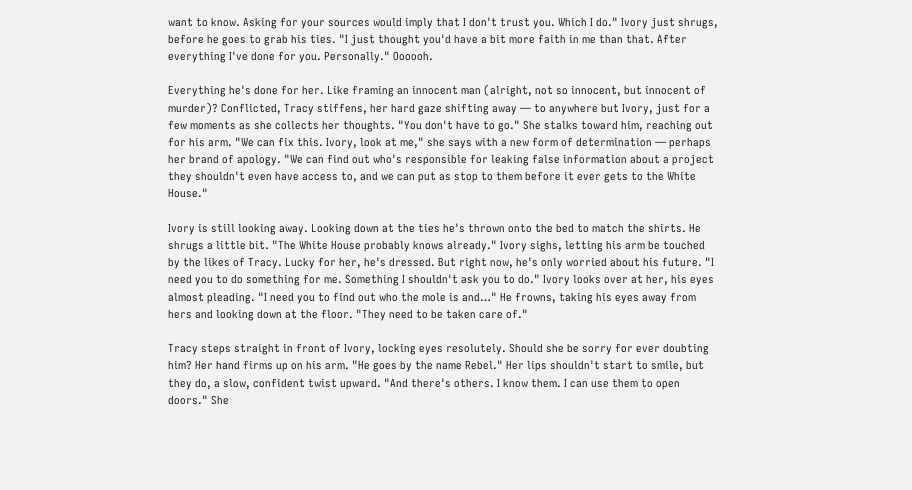want to know. Asking for your sources would imply that I don't trust you. Which I do." Ivory just shrugs, before he goes to grab his ties. "I just thought you'd have a bit more faith in me than that. After everything I've done for you. Personally." Oooooh.

Everything he's done for her. Like framing an innocent man (alright, not so innocent, but innocent of murder)? Conflicted, Tracy stiffens, her hard gaze shifting away — to anywhere but Ivory, just for a few moments as she collects her thoughts. "You don't have to go." She stalks toward him, reaching out for his arm. "We can fix this. Ivory, look at me," she says with a new form of determination — perhaps her brand of apology. "We can find out who's responsible for leaking false information about a project they shouldn't even have access to, and we can put as stop to them before it ever gets to the White House."

Ivory is still looking away. Looking down at the ties he's thrown onto the bed to match the shirts. He shrugs a little bit. "The White House probably knows already." Ivory sighs, letting his arm be touched by the likes of Tracy. Lucky for her, he's dressed. But right now, he's only worried about his future. "I need you to do something for me. Something I shouldn't ask you to do." Ivory looks over at her, his eyes almost pleading. "I need you to find out who the mole is and…" He frowns, taking his eyes away from hers and looking down at the floor. "They need to be taken care of."

Tracy steps straight in front of Ivory, locking eyes resolutely. Should she be sorry for ever doubting him? Her hand firms up on his arm. "He goes by the name Rebel." Her lips shouldn't start to smile, but they do, a slow, confident twist upward. "And there's others. I know them. I can use them to open doors." She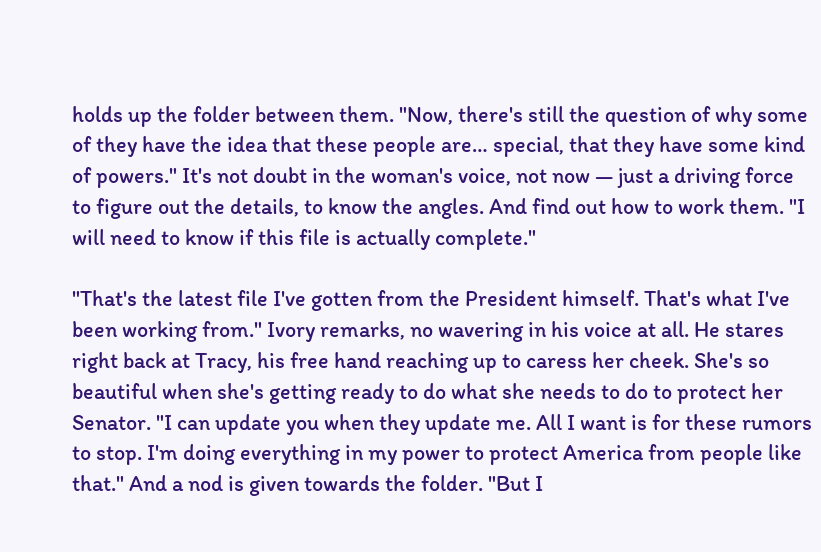holds up the folder between them. "Now, there's still the question of why some of they have the idea that these people are… special, that they have some kind of powers." It's not doubt in the woman's voice, not now — just a driving force to figure out the details, to know the angles. And find out how to work them. "I will need to know if this file is actually complete."

"That's the latest file I've gotten from the President himself. That's what I've been working from." Ivory remarks, no wavering in his voice at all. He stares right back at Tracy, his free hand reaching up to caress her cheek. She's so beautiful when she's getting ready to do what she needs to do to protect her Senator. "I can update you when they update me. All I want is for these rumors to stop. I'm doing everything in my power to protect America from people like that." And a nod is given towards the folder. "But I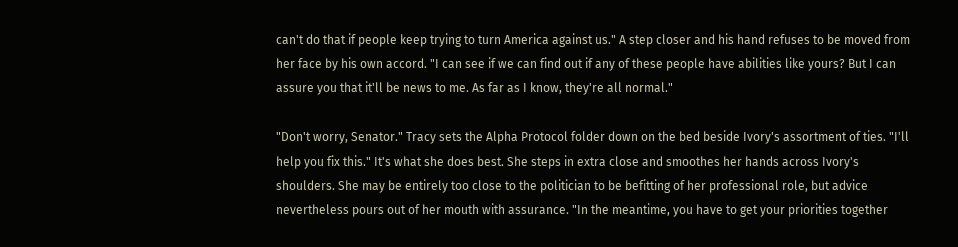can't do that if people keep trying to turn America against us." A step closer and his hand refuses to be moved from her face by his own accord. "I can see if we can find out if any of these people have abilities like yours? But I can assure you that it'll be news to me. As far as I know, they're all normal."

"Don't worry, Senator." Tracy sets the Alpha Protocol folder down on the bed beside Ivory's assortment of ties. "I'll help you fix this." It's what she does best. She steps in extra close and smoothes her hands across Ivory's shoulders. She may be entirely too close to the politician to be befitting of her professional role, but advice nevertheless pours out of her mouth with assurance. "In the meantime, you have to get your priorities together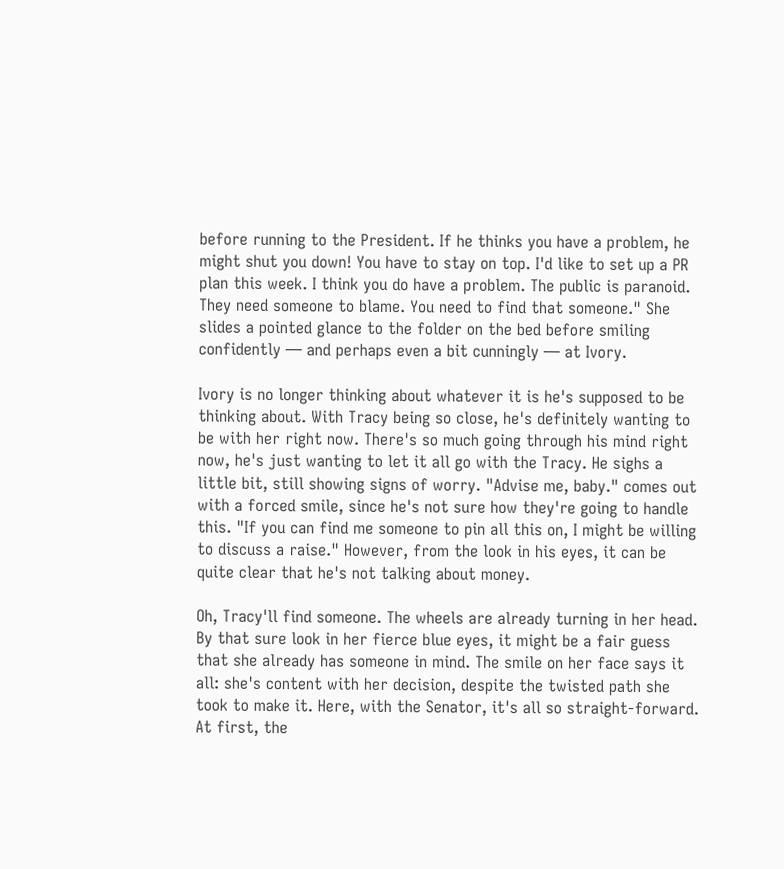before running to the President. If he thinks you have a problem, he might shut you down! You have to stay on top. I'd like to set up a PR plan this week. I think you do have a problem. The public is paranoid. They need someone to blame. You need to find that someone." She slides a pointed glance to the folder on the bed before smiling confidently — and perhaps even a bit cunningly — at Ivory.

Ivory is no longer thinking about whatever it is he's supposed to be thinking about. With Tracy being so close, he's definitely wanting to be with her right now. There's so much going through his mind right now, he's just wanting to let it all go with the Tracy. He sighs a little bit, still showing signs of worry. "Advise me, baby." comes out with a forced smile, since he's not sure how they're going to handle this. "If you can find me someone to pin all this on, I might be willing to discuss a raise." However, from the look in his eyes, it can be quite clear that he's not talking about money.

Oh, Tracy'll find someone. The wheels are already turning in her head. By that sure look in her fierce blue eyes, it might be a fair guess that she already has someone in mind. The smile on her face says it all: she's content with her decision, despite the twisted path she took to make it. Here, with the Senator, it's all so straight-forward. At first, the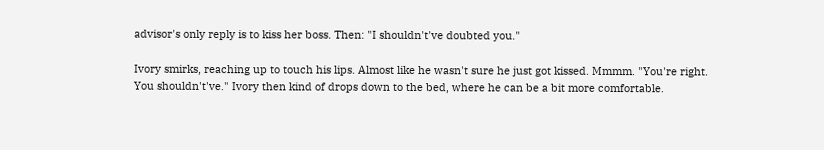advisor's only reply is to kiss her boss. Then: "I shouldn't've doubted you."

Ivory smirks, reaching up to touch his lips. Almost like he wasn't sure he just got kissed. Mmmm. "You're right. You shouldn't've." Ivory then kind of drops down to the bed, where he can be a bit more comfortable.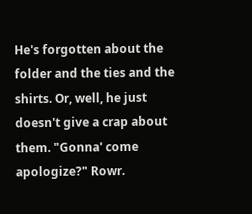He's forgotten about the folder and the ties and the shirts. Or, well, he just doesn't give a crap about them. "Gonna' come apologize?" Rowr.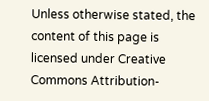Unless otherwise stated, the content of this page is licensed under Creative Commons Attribution-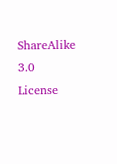ShareAlike 3.0 License